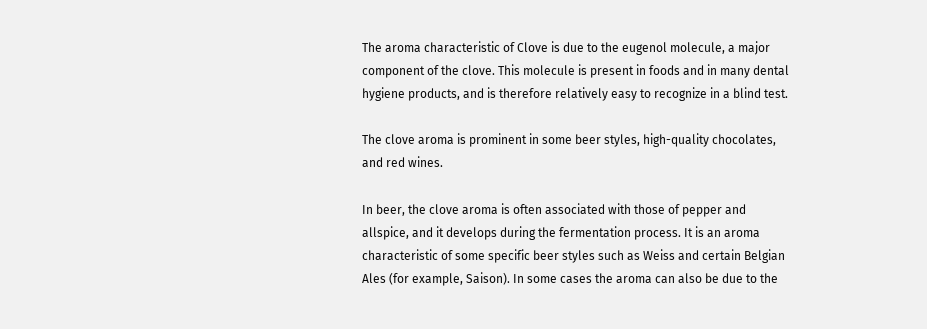The aroma characteristic of Clove is due to the eugenol molecule, a major component of the clove. This molecule is present in foods and in many dental hygiene products, and is therefore relatively easy to recognize in a blind test.

The clove aroma is prominent in some beer styles, high-quality chocolates, and red wines.

In beer, the clove aroma is often associated with those of pepper and allspice, and it develops during the fermentation process. It is an aroma characteristic of some specific beer styles such as Weiss and certain Belgian Ales (for example, Saison). In some cases the aroma can also be due to the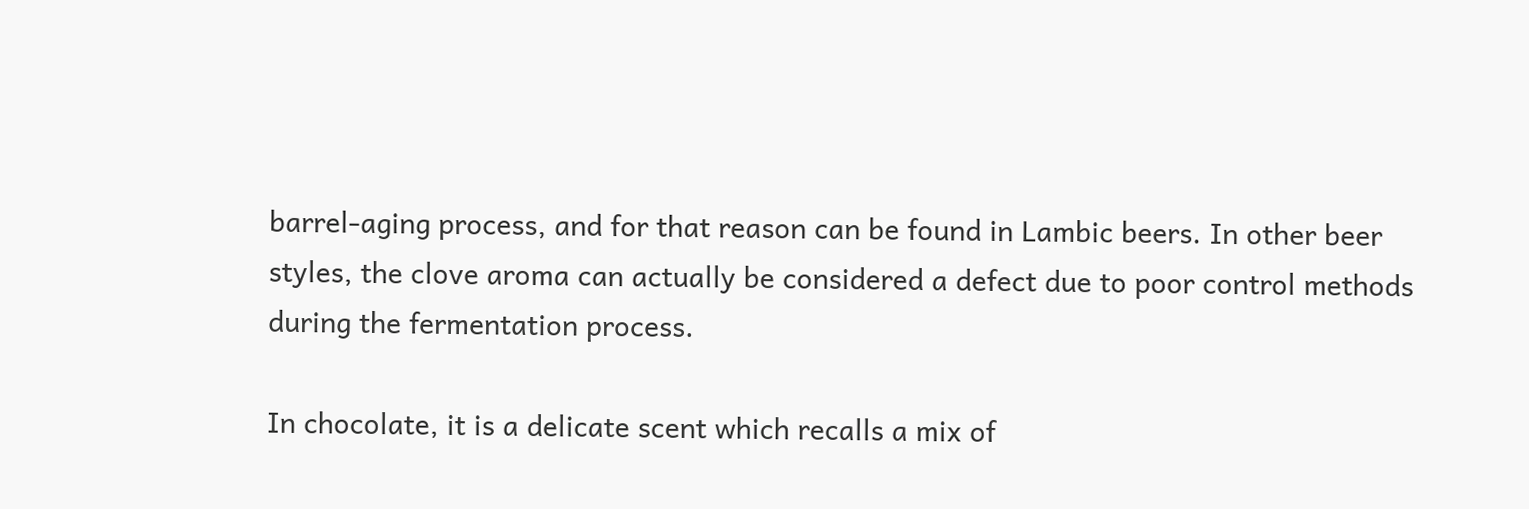barrel-aging process, and for that reason can be found in Lambic beers. In other beer styles, the clove aroma can actually be considered a defect due to poor control methods during the fermentation process.

In chocolate, it is a delicate scent which recalls a mix of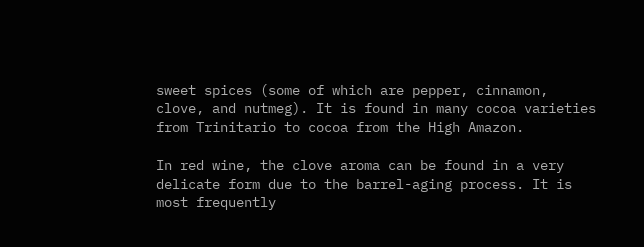sweet spices (some of which are pepper, cinnamon, clove, and nutmeg). It is found in many cocoa varieties from Trinitario to cocoa from the High Amazon.

In red wine, the clove aroma can be found in a very delicate form due to the barrel-aging process. It is most frequently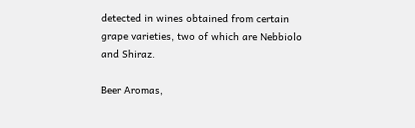detected in wines obtained from certain grape varieties, two of which are Nebbiolo and Shiraz.

Beer Aromas,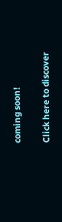coming soon!

Click here to discover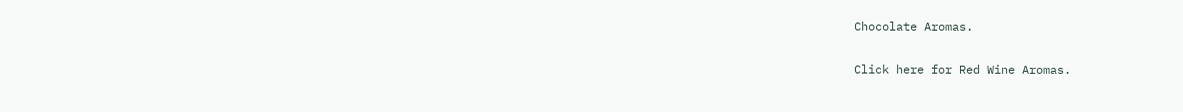Chocolate Aromas.

Click here for Red Wine Aromas.